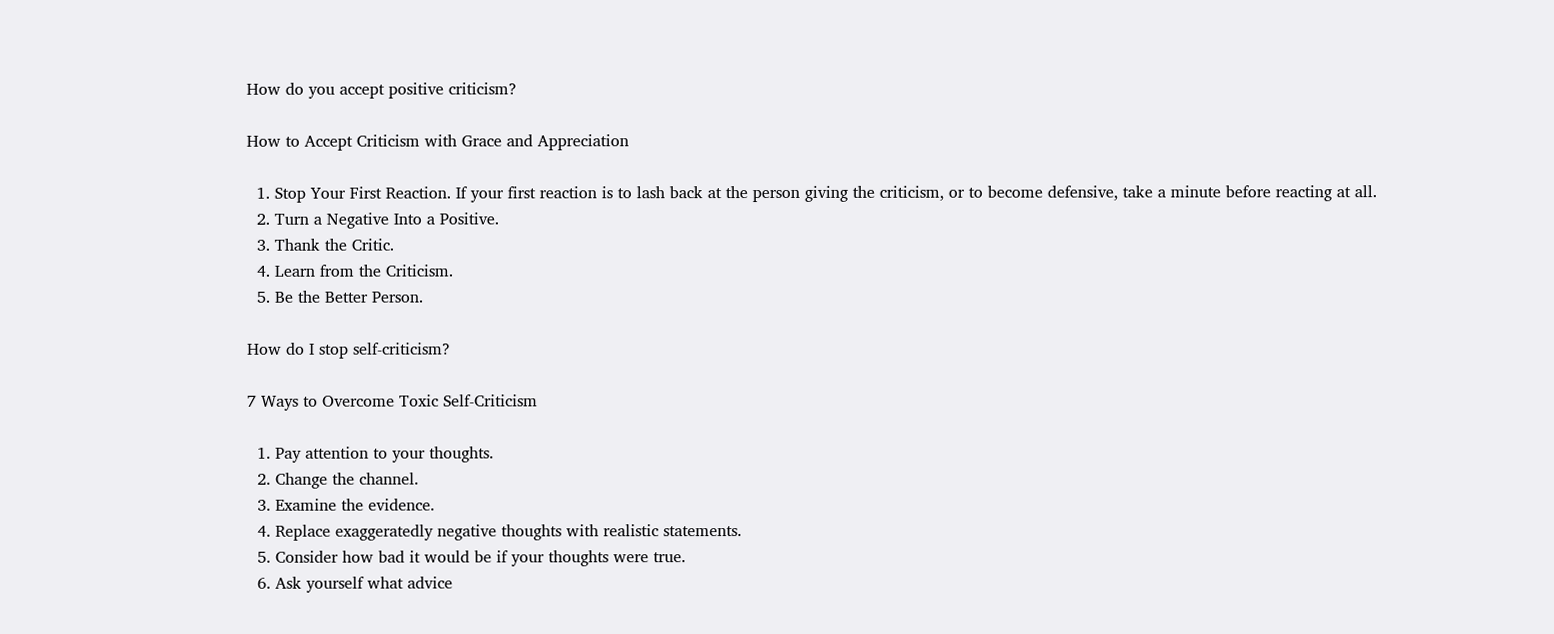How do you accept positive criticism?

How to Accept Criticism with Grace and Appreciation

  1. Stop Your First Reaction. If your first reaction is to lash back at the person giving the criticism, or to become defensive, take a minute before reacting at all.
  2. Turn a Negative Into a Positive.
  3. Thank the Critic.
  4. Learn from the Criticism.
  5. Be the Better Person.

How do I stop self-criticism?

7 Ways to Overcome Toxic Self-Criticism

  1. Pay attention to your thoughts.
  2. Change the channel.
  3. Examine the evidence.
  4. Replace exaggeratedly negative thoughts with realistic statements.
  5. Consider how bad it would be if your thoughts were true.
  6. Ask yourself what advice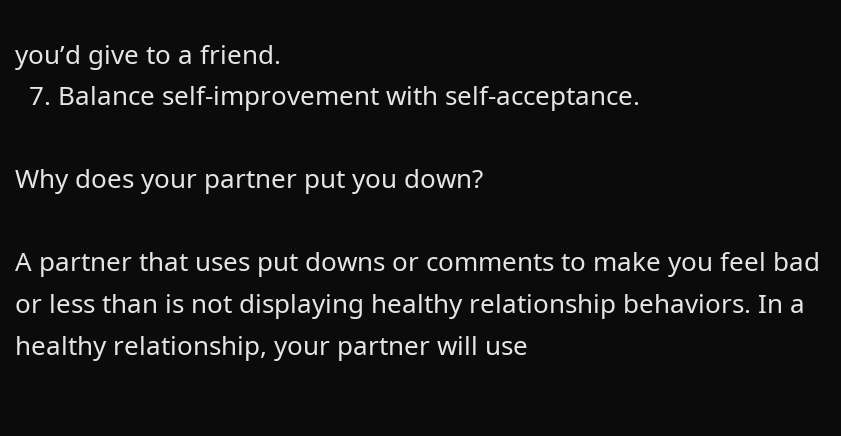you’d give to a friend.
  7. Balance self-improvement with self-acceptance.

Why does your partner put you down?

A partner that uses put downs or comments to make you feel bad or less than is not displaying healthy relationship behaviors. In a healthy relationship, your partner will use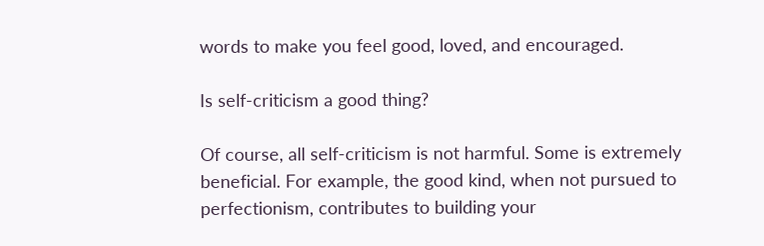words to make you feel good, loved, and encouraged.

Is self-criticism a good thing?

Of course, all self-criticism is not harmful. Some is extremely beneficial. For example, the good kind, when not pursued to perfectionism, contributes to building your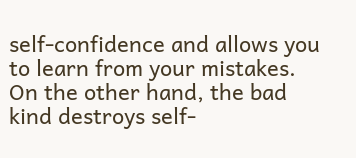self-confidence and allows you to learn from your mistakes. On the other hand, the bad kind destroys self-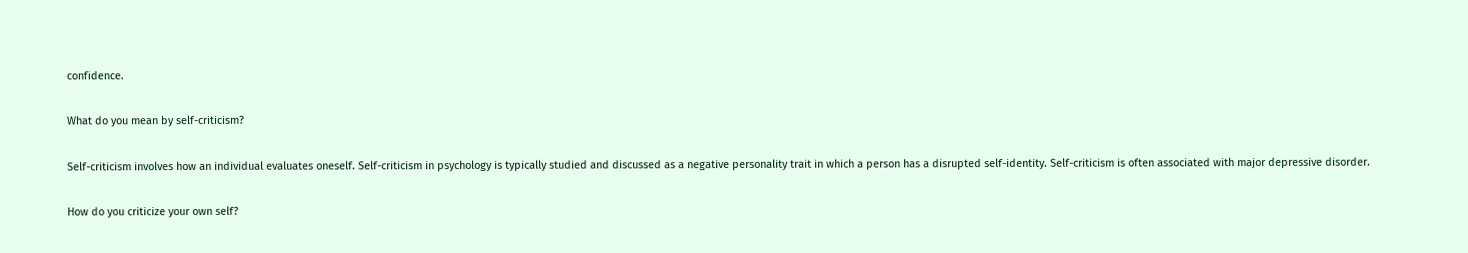confidence.

What do you mean by self-criticism?

Self-criticism involves how an individual evaluates oneself. Self-criticism in psychology is typically studied and discussed as a negative personality trait in which a person has a disrupted self-identity. Self-criticism is often associated with major depressive disorder.

How do you criticize your own self?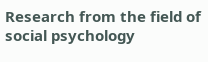Research from the field of social psychology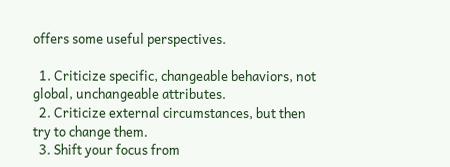offers some useful perspectives.

  1. Criticize specific, changeable behaviors, not global, unchangeable attributes.
  2. Criticize external circumstances, but then try to change them.
  3. Shift your focus from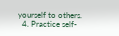yourself to others.
  4. Practice self-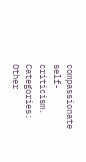compassionate self-criticism.
Categories: Other